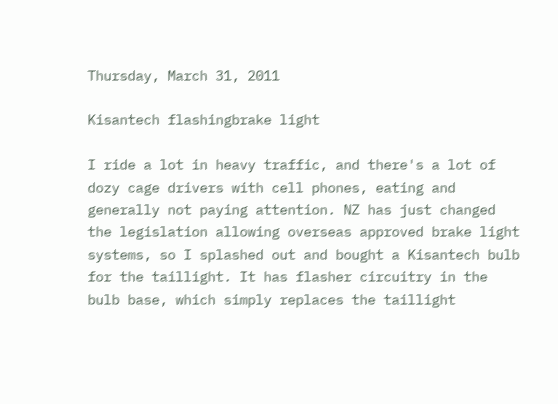Thursday, March 31, 2011

Kisantech flashingbrake light

I ride a lot in heavy traffic, and there's a lot of dozy cage drivers with cell phones, eating and generally not paying attention. NZ has just changed the legislation allowing overseas approved brake light systems, so I splashed out and bought a Kisantech bulb for the taillight. It has flasher circuitry in the bulb base, which simply replaces the taillight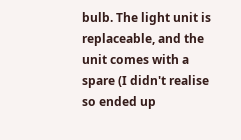bulb. The light unit is replaceable, and the unit comes with a spare (I didn't realise so ended up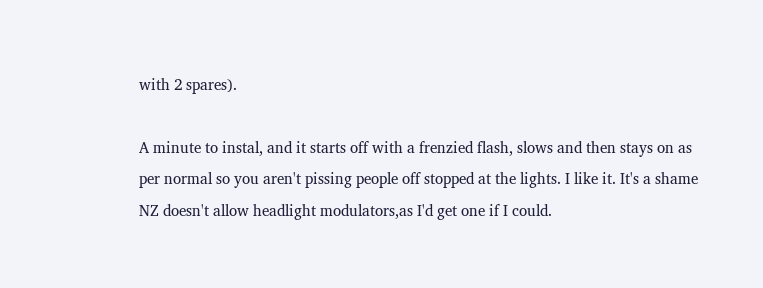with 2 spares).

A minute to instal, and it starts off with a frenzied flash, slows and then stays on as per normal so you aren't pissing people off stopped at the lights. I like it. It's a shame NZ doesn't allow headlight modulators,as I'd get one if I could.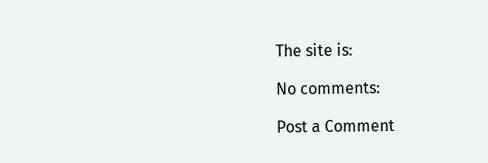The site is:

No comments:

Post a Comment